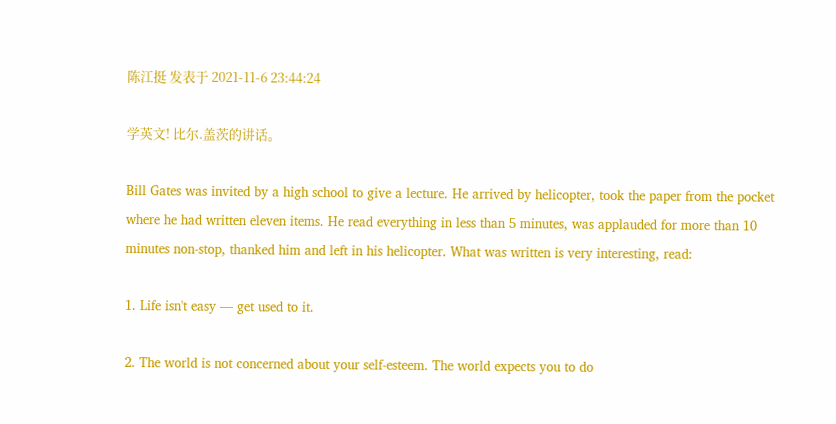陈江挺 发表于 2021-11-6 23:44:24

学英文! 比尔.盖茨的讲话。

Bill Gates was invited by a high school to give a lecture. He arrived by helicopter, took the paper from the pocket where he had written eleven items. He read everything in less than 5 minutes, was applauded for more than 10 minutes non-stop, thanked him and left in his helicopter. What was written is very interesting, read:

1. Life isn't easy — get used to it.

2. The world is not concerned about your self-esteem. The world expects you to do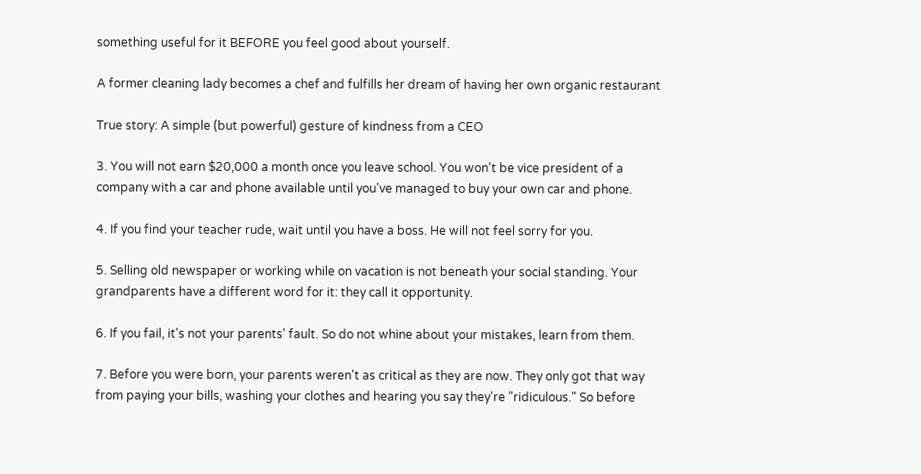something useful for it BEFORE you feel good about yourself.

A former cleaning lady becomes a chef and fulfills her dream of having her own organic restaurant

True story: A simple (but powerful) gesture of kindness from a CEO

3. You will not earn $20,000 a month once you leave school. You won't be vice president of a company with a car and phone available until you've managed to buy your own car and phone.

4. If you find your teacher rude, wait until you have a boss. He will not feel sorry for you.

5. Selling old newspaper or working while on vacation is not beneath your social standing. Your grandparents have a different word for it: they call it opportunity.

6. If you fail, it's not your parents' fault. So do not whine about your mistakes, learn from them.

7. Before you were born, your parents weren't as critical as they are now. They only got that way from paying your bills, washing your clothes and hearing you say they're "ridiculous." So before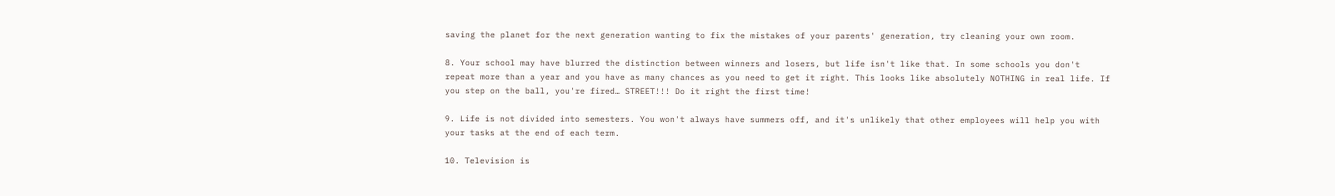saving the planet for the next generation wanting to fix the mistakes of your parents' generation, try cleaning your own room.

8. Your school may have blurred the distinction between winners and losers, but life isn't like that. In some schools you don't repeat more than a year and you have as many chances as you need to get it right. This looks like absolutely NOTHING in real life. If you step on the ball, you're fired… STREET!!! Do it right the first time!

9. Life is not divided into semesters. You won't always have summers off, and it's unlikely that other employees will help you with your tasks at the end of each term.

10. Television is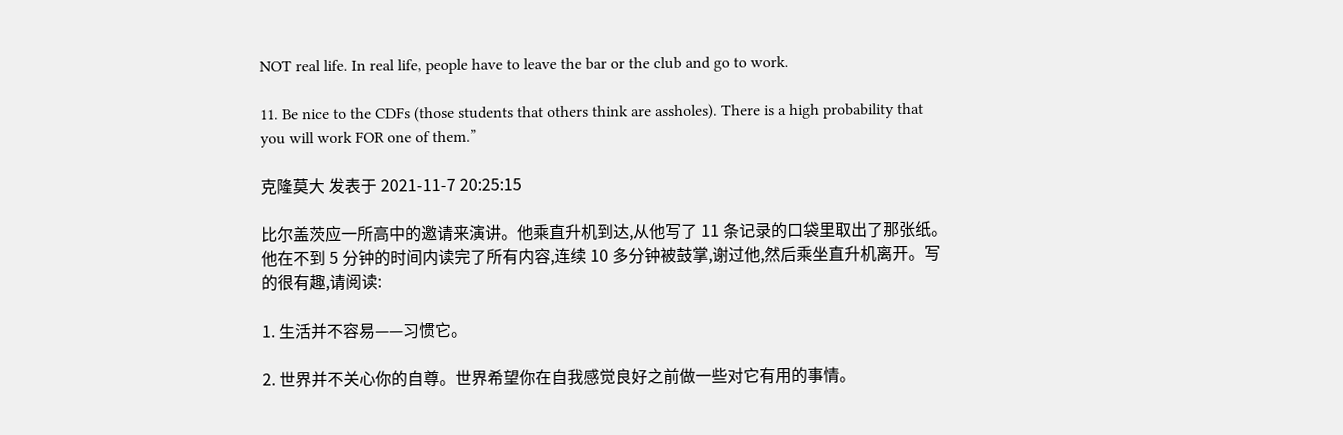NOT real life. In real life, people have to leave the bar or the club and go to work.

11. Be nice to the CDFs (those students that others think are assholes). There is a high probability that you will work FOR one of them.”

克隆莫大 发表于 2021-11-7 20:25:15

比尔盖茨应一所高中的邀请来演讲。他乘直升机到达,从他写了 11 条记录的口袋里取出了那张纸。他在不到 5 分钟的时间内读完了所有内容,连续 10 多分钟被鼓掌,谢过他,然后乘坐直升机离开。写的很有趣,请阅读:

1. 生活并不容易——习惯它。

2. 世界并不关心你的自尊。世界希望你在自我感觉良好之前做一些对它有用的事情。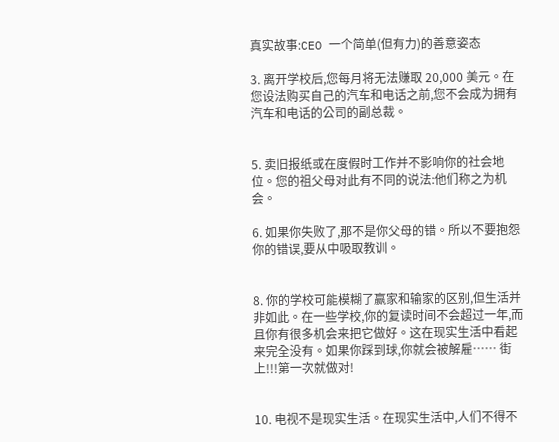真实故事:CEO 一个简单(但有力)的善意姿态

3. 离开学校后,您每月将无法赚取 20,000 美元。在您设法购买自己的汽车和电话之前,您不会成为拥有汽车和电话的公司的副总裁。


5. 卖旧报纸或在度假时工作并不影响你的社会地位。您的祖父母对此有不同的说法:他们称之为机会。

6. 如果你失败了,那不是你父母的错。所以不要抱怨你的错误,要从中吸取教训。


8. 你的学校可能模糊了赢家和输家的区别,但生活并非如此。在一些学校,你的复读时间不会超过一年,而且你有很多机会来把它做好。这在现实生活中看起来完全没有。如果你踩到球,你就会被解雇…… 街上!!!第一次就做对!


10. 电视不是现实生活。在现实生活中,人们不得不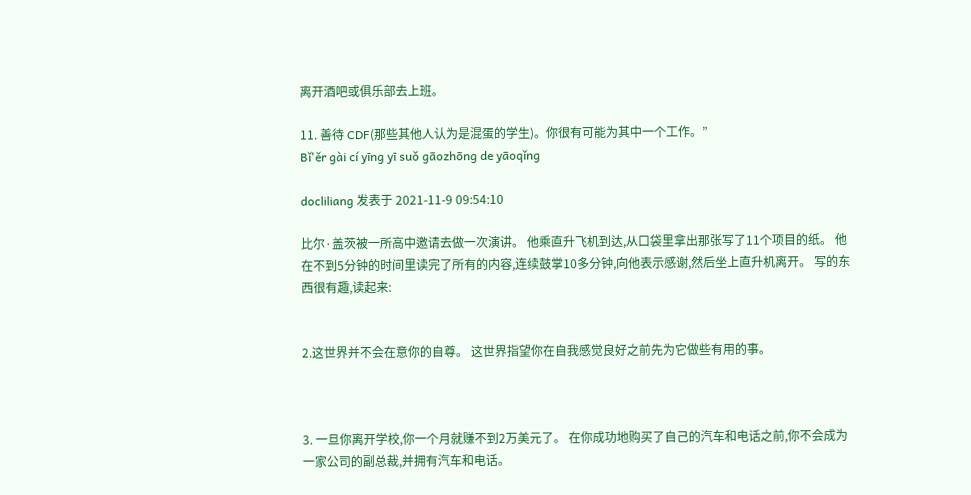离开酒吧或俱乐部去上班。

11. 善待 CDF(那些其他人认为是混蛋的学生)。你很有可能为其中一个工作。”
Bǐ'ěr gài cí yīng yī suǒ gāozhōng de yāoqǐng

docliliang 发表于 2021-11-9 09:54:10

比尔·盖茨被一所高中邀请去做一次演讲。 他乘直升飞机到达,从口袋里拿出那张写了11个项目的纸。 他在不到5分钟的时间里读完了所有的内容,连续鼓掌10多分钟,向他表示感谢,然后坐上直升机离开。 写的东西很有趣,读起来:


2.这世界并不会在意你的自尊。 这世界指望你在自我感觉良好之前先为它做些有用的事。



3. 一旦你离开学校,你一个月就赚不到2万美元了。 在你成功地购买了自己的汽车和电话之前,你不会成为一家公司的副总裁,并拥有汽车和电话。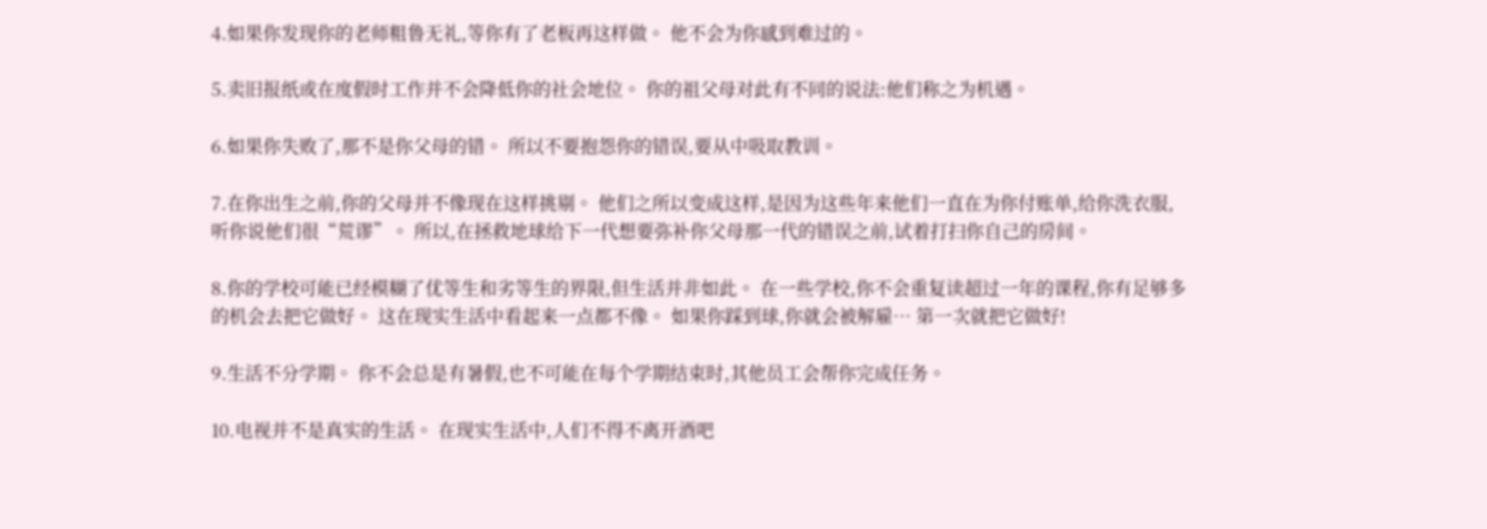4.如果你发现你的老师粗鲁无礼,等你有了老板再这样做。 他不会为你感到难过的。

5.卖旧报纸或在度假时工作并不会降低你的社会地位。 你的祖父母对此有不同的说法:他们称之为机遇。

6.如果你失败了,那不是你父母的错。 所以不要抱怨你的错误,要从中吸取教训。

7.在你出生之前,你的父母并不像现在这样挑剔。 他们之所以变成这样,是因为这些年来他们一直在为你付账单,给你洗衣服,听你说他们很“荒谬”。 所以,在拯救地球给下一代想要弥补你父母那一代的错误之前,试着打扫你自己的房间。

8.你的学校可能已经模糊了优等生和劣等生的界限,但生活并非如此。 在一些学校,你不会重复读超过一年的课程,你有足够多的机会去把它做好。 这在现实生活中看起来一点都不像。 如果你踩到球,你就会被解雇… 第一次就把它做好!

9.生活不分学期。 你不会总是有暑假,也不可能在每个学期结束时,其他员工会帮你完成任务。

10.电视并不是真实的生活。 在现实生活中,人们不得不离开酒吧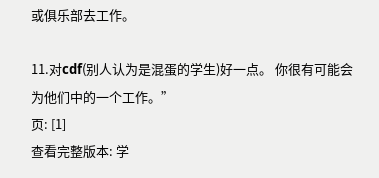或俱乐部去工作。

11.对cdf(别人认为是混蛋的学生)好一点。 你很有可能会为他们中的一个工作。”
页: [1]
查看完整版本: 学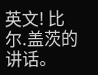英文! 比尔.盖茨的讲话。